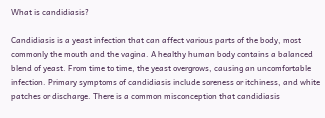What is candidiasis?

Candidiasis is a yeast infection that can affect various parts of the body, most commonly the mouth and the vagina. A healthy human body contains a balanced blend of yeast. From time to time, the yeast overgrows, causing an uncomfortable infection. Primary symptoms of candidiasis include soreness or itchiness, and white patches or discharge. There is a common misconception that candidiasis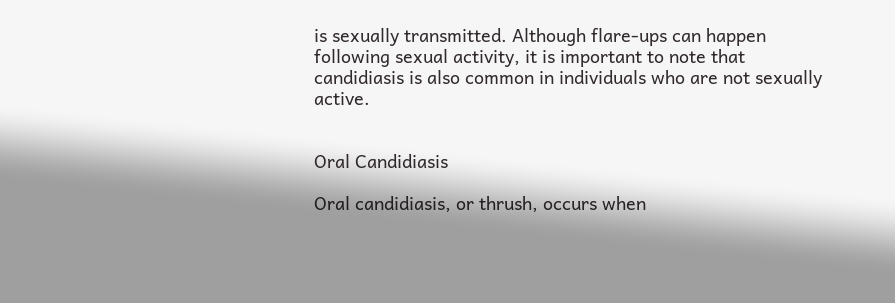is sexually transmitted. Although flare-ups can happen following sexual activity, it is important to note that candidiasis is also common in individuals who are not sexually active.


Oral Candidiasis

Oral candidiasis, or thrush, occurs when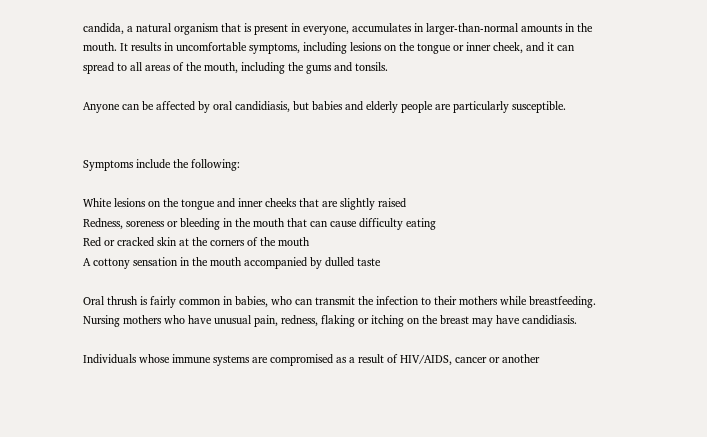candida, a natural organism that is present in everyone, accumulates in larger-than-normal amounts in the mouth. It results in uncomfortable symptoms, including lesions on the tongue or inner cheek, and it can spread to all areas of the mouth, including the gums and tonsils.

Anyone can be affected by oral candidiasis, but babies and elderly people are particularly susceptible.


Symptoms include the following:

White lesions on the tongue and inner cheeks that are slightly raised
Redness, soreness or bleeding in the mouth that can cause difficulty eating
Red or cracked skin at the corners of the mouth
A cottony sensation in the mouth accompanied by dulled taste

Oral thrush is fairly common in babies, who can transmit the infection to their mothers while breastfeeding. Nursing mothers who have unusual pain, redness, flaking or itching on the breast may have candidiasis.

Individuals whose immune systems are compromised as a result of HIV/AIDS, cancer or another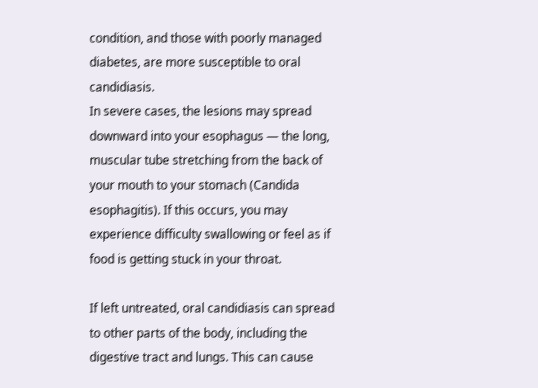condition, and those with poorly managed diabetes, are more susceptible to oral candidiasis.
In severe cases, the lesions may spread downward into your esophagus — the long, muscular tube stretching from the back of your mouth to your stomach (Candida esophagitis). If this occurs, you may experience difficulty swallowing or feel as if food is getting stuck in your throat.

If left untreated, oral candidiasis can spread to other parts of the body, including the digestive tract and lungs. This can cause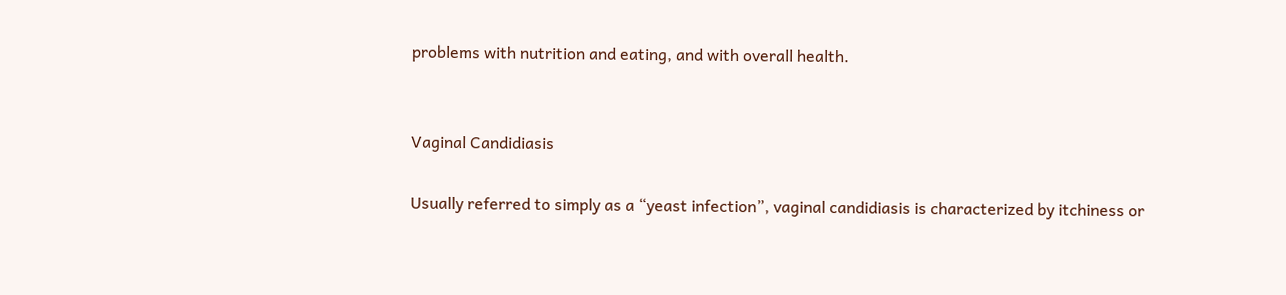problems with nutrition and eating, and with overall health.


Vaginal Candidiasis

Usually referred to simply as a “yeast infection”, vaginal candidiasis is characterized by itchiness or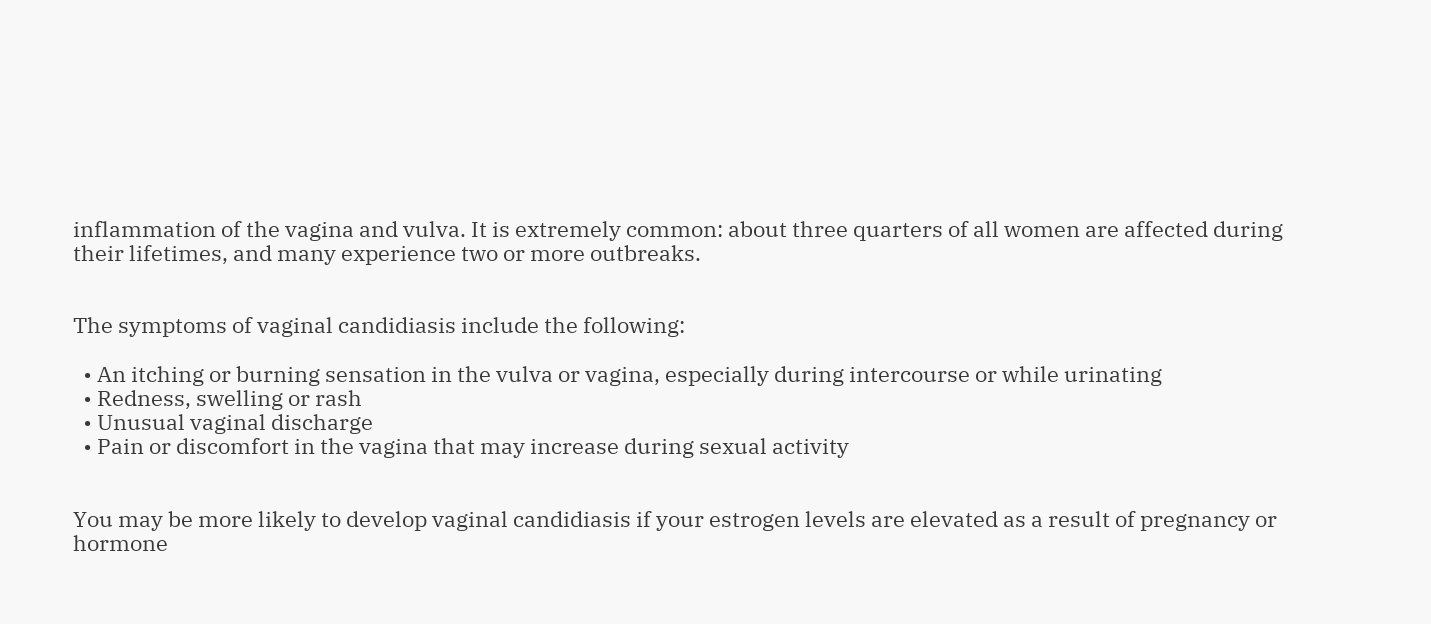inflammation of the vagina and vulva. It is extremely common: about three quarters of all women are affected during their lifetimes, and many experience two or more outbreaks.


The symptoms of vaginal candidiasis include the following:

  • An itching or burning sensation in the vulva or vagina, especially during intercourse or while urinating
  • Redness, swelling or rash
  • Unusual vaginal discharge
  • Pain or discomfort in the vagina that may increase during sexual activity


You may be more likely to develop vaginal candidiasis if your estrogen levels are elevated as a result of pregnancy or hormone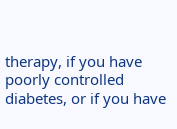therapy, if you have poorly controlled diabetes, or if you have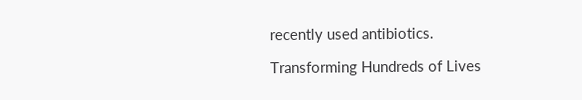recently used antibiotics.

Transforming Hundreds of Lives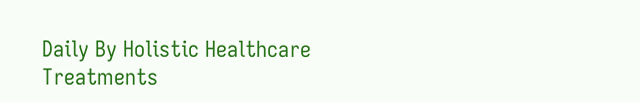Daily By Holistic Healthcare Treatments